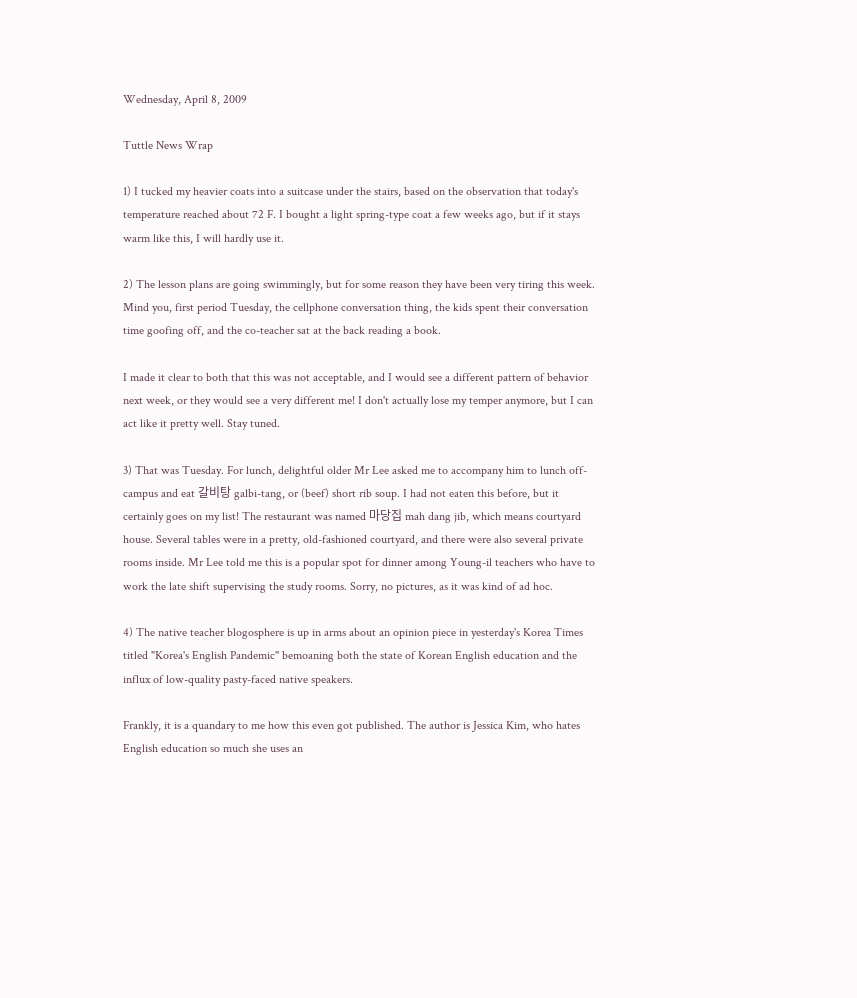Wednesday, April 8, 2009

Tuttle News Wrap

1) I tucked my heavier coats into a suitcase under the stairs, based on the observation that today's temperature reached about 72 F. I bought a light spring-type coat a few weeks ago, but if it stays warm like this, I will hardly use it.

2) The lesson plans are going swimmingly, but for some reason they have been very tiring this week. Mind you, first period Tuesday, the cellphone conversation thing, the kids spent their conversation time goofing off, and the co-teacher sat at the back reading a book.

I made it clear to both that this was not acceptable, and I would see a different pattern of behavior next week, or they would see a very different me! I don't actually lose my temper anymore, but I can act like it pretty well. Stay tuned.

3) That was Tuesday. For lunch, delightful older Mr Lee asked me to accompany him to lunch off-campus and eat 갈비탕 galbi-tang, or (beef) short rib soup. I had not eaten this before, but it certainly goes on my list! The restaurant was named 마당집 mah dang jib, which means courtyard house. Several tables were in a pretty, old-fashioned courtyard, and there were also several private rooms inside. Mr Lee told me this is a popular spot for dinner among Young-il teachers who have to work the late shift supervising the study rooms. Sorry, no pictures, as it was kind of ad hoc.

4) The native teacher blogosphere is up in arms about an opinion piece in yesterday's Korea Times titled "Korea's English Pandemic" bemoaning both the state of Korean English education and the influx of low-quality pasty-faced native speakers.

Frankly, it is a quandary to me how this even got published. The author is Jessica Kim, who hates English education so much she uses an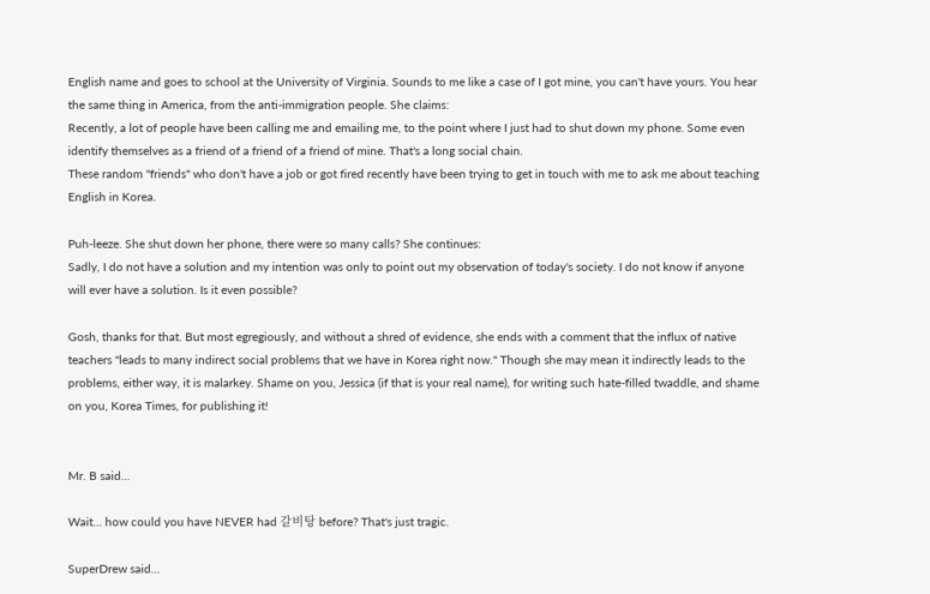English name and goes to school at the University of Virginia. Sounds to me like a case of I got mine, you can't have yours. You hear the same thing in America, from the anti-immigration people. She claims:
Recently, a lot of people have been calling me and emailing me, to the point where I just had to shut down my phone. Some even identify themselves as a friend of a friend of a friend of mine. That's a long social chain.
These random "friends" who don't have a job or got fired recently have been trying to get in touch with me to ask me about teaching English in Korea.

Puh-leeze. She shut down her phone, there were so many calls? She continues:
Sadly, I do not have a solution and my intention was only to point out my observation of today's society. I do not know if anyone will ever have a solution. Is it even possible?

Gosh, thanks for that. But most egregiously, and without a shred of evidence, she ends with a comment that the influx of native teachers "leads to many indirect social problems that we have in Korea right now." Though she may mean it indirectly leads to the problems, either way, it is malarkey. Shame on you, Jessica (if that is your real name), for writing such hate-filled twaddle, and shame on you, Korea Times, for publishing it!


Mr. B said...

Wait... how could you have NEVER had 갈비탕 before? That's just tragic.

SuperDrew said...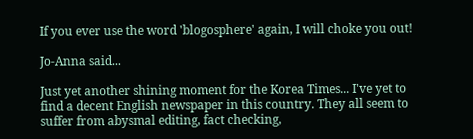If you ever use the word 'blogosphere' again, I will choke you out!

Jo-Anna said...

Just yet another shining moment for the Korea Times... I've yet to find a decent English newspaper in this country. They all seem to suffer from abysmal editing, fact checking,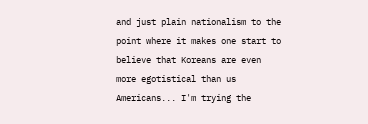and just plain nationalism to the point where it makes one start to believe that Koreans are even more egotistical than us Americans... I'm trying the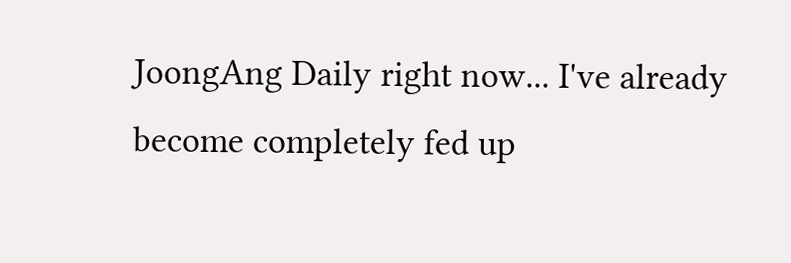JoongAng Daily right now... I've already become completely fed up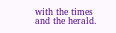with the times and the herald.